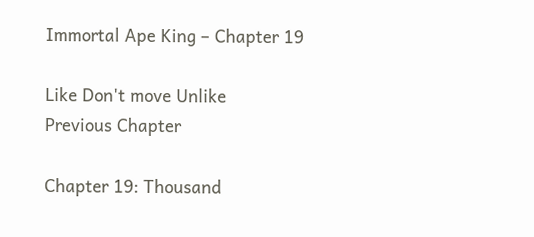Immortal Ape King – Chapter 19

Like Don't move Unlike
Previous Chapter

Chapter 19: Thousand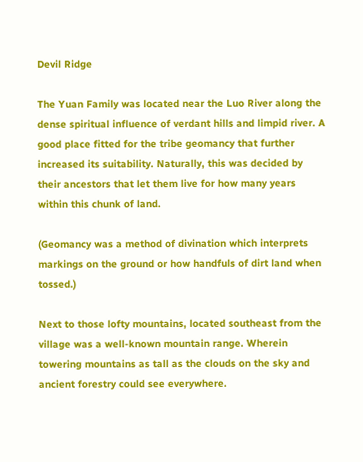Devil Ridge

The Yuan Family was located near the Luo River along the dense spiritual influence of verdant hills and limpid river. A good place fitted for the tribe geomancy that further increased its suitability. Naturally, this was decided by their ancestors that let them live for how many years within this chunk of land.

(Geomancy was a method of divination which interprets markings on the ground or how handfuls of dirt land when tossed.)

Next to those lofty mountains, located southeast from the village was a well-known mountain range. Wherein towering mountains as tall as the clouds on the sky and ancient forestry could see everywhere.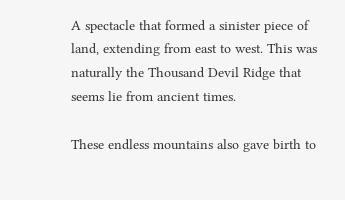A spectacle that formed a sinister piece of land, extending from east to west. This was naturally the Thousand Devil Ridge that seems lie from ancient times.

These endless mountains also gave birth to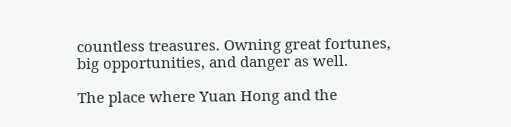countless treasures. Owning great fortunes, big opportunities, and danger as well.

The place where Yuan Hong and the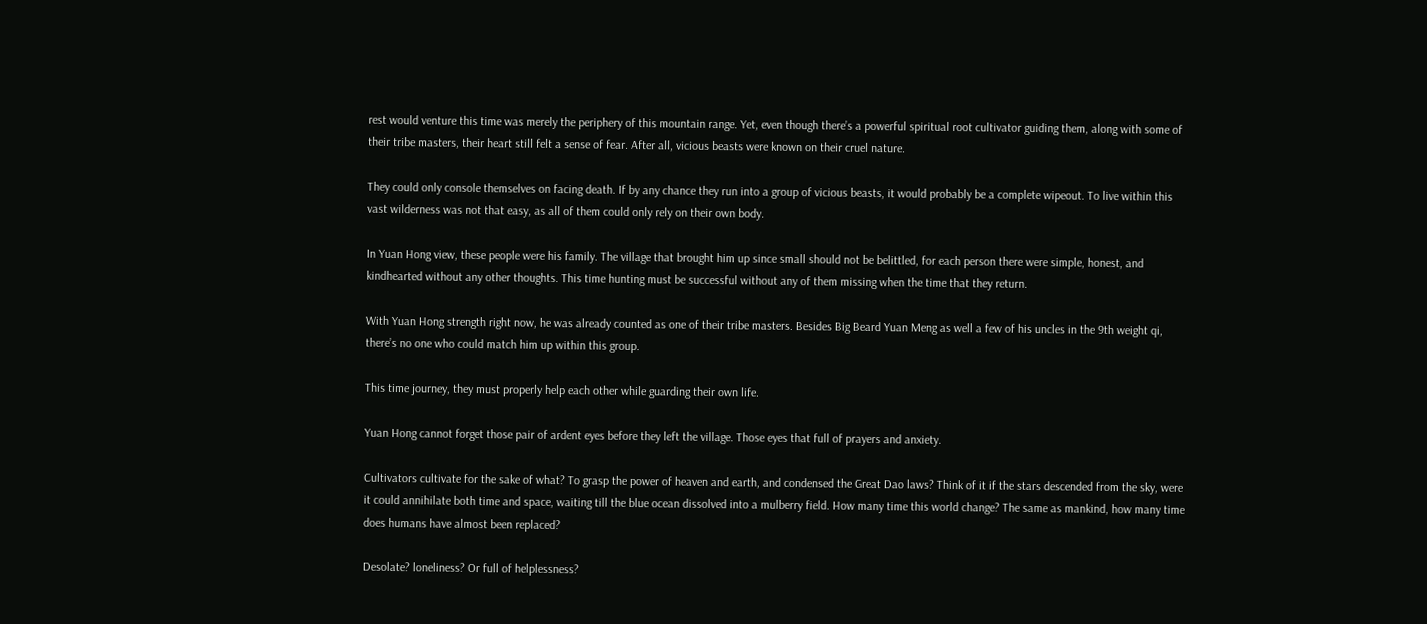rest would venture this time was merely the periphery of this mountain range. Yet, even though there’s a powerful spiritual root cultivator guiding them, along with some of their tribe masters, their heart still felt a sense of fear. After all, vicious beasts were known on their cruel nature.

They could only console themselves on facing death. If by any chance they run into a group of vicious beasts, it would probably be a complete wipeout. To live within this vast wilderness was not that easy, as all of them could only rely on their own body.

In Yuan Hong view, these people were his family. The village that brought him up since small should not be belittled, for each person there were simple, honest, and kindhearted without any other thoughts. This time hunting must be successful without any of them missing when the time that they return.

With Yuan Hong strength right now, he was already counted as one of their tribe masters. Besides Big Beard Yuan Meng as well a few of his uncles in the 9th weight qi, there’s no one who could match him up within this group.

This time journey, they must properly help each other while guarding their own life.

Yuan Hong cannot forget those pair of ardent eyes before they left the village. Those eyes that full of prayers and anxiety.

Cultivators cultivate for the sake of what? To grasp the power of heaven and earth, and condensed the Great Dao laws? Think of it if the stars descended from the sky, were it could annihilate both time and space, waiting till the blue ocean dissolved into a mulberry field. How many time this world change? The same as mankind, how many time does humans have almost been replaced?

Desolate? loneliness? Or full of helplessness?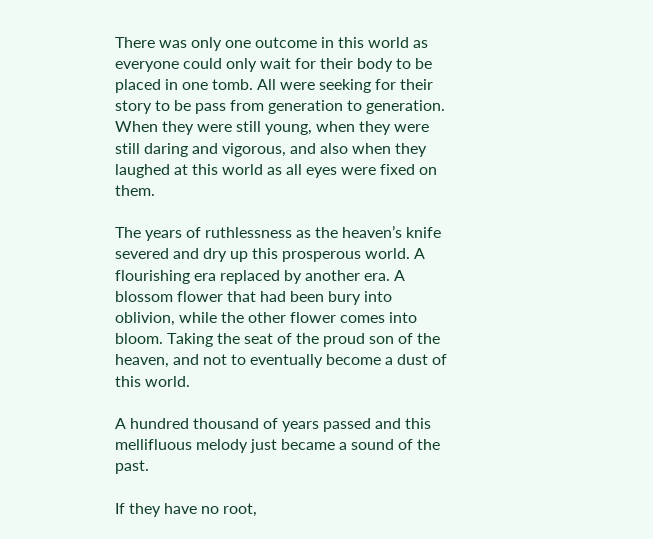There was only one outcome in this world as everyone could only wait for their body to be placed in one tomb. All were seeking for their story to be pass from generation to generation. When they were still young, when they were still daring and vigorous, and also when they laughed at this world as all eyes were fixed on them.

The years of ruthlessness as the heaven’s knife severed and dry up this prosperous world. A flourishing era replaced by another era. A blossom flower that had been bury into oblivion, while the other flower comes into bloom. Taking the seat of the proud son of the heaven, and not to eventually become a dust of this world.

A hundred thousand of years passed and this mellifluous melody just became a sound of the past.

If they have no root,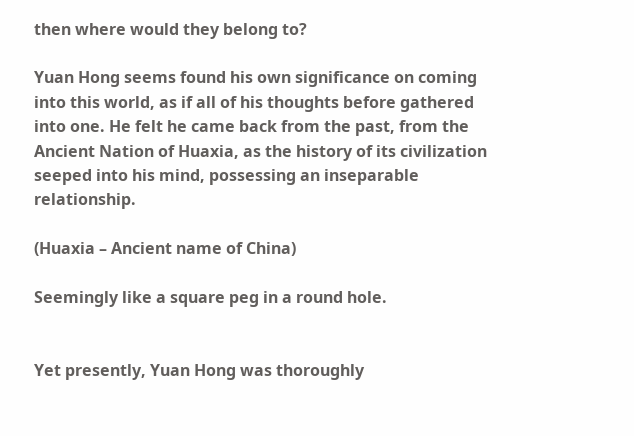then where would they belong to?

Yuan Hong seems found his own significance on coming into this world, as if all of his thoughts before gathered into one. He felt he came back from the past, from the Ancient Nation of Huaxia, as the history of its civilization seeped into his mind, possessing an inseparable relationship.

(Huaxia – Ancient name of China)

Seemingly like a square peg in a round hole.


Yet presently, Yuan Hong was thoroughly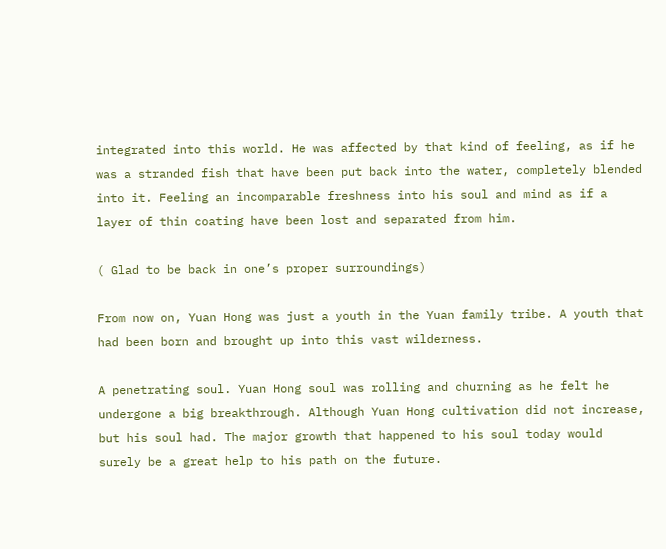integrated into this world. He was affected by that kind of feeling, as if he was a stranded fish that have been put back into the water, completely blended into it. Feeling an incomparable freshness into his soul and mind as if a layer of thin coating have been lost and separated from him.

( Glad to be back in one’s proper surroundings)

From now on, Yuan Hong was just a youth in the Yuan family tribe. A youth that had been born and brought up into this vast wilderness.

A penetrating soul. Yuan Hong soul was rolling and churning as he felt he undergone a big breakthrough. Although Yuan Hong cultivation did not increase, but his soul had. The major growth that happened to his soul today would surely be a great help to his path on the future.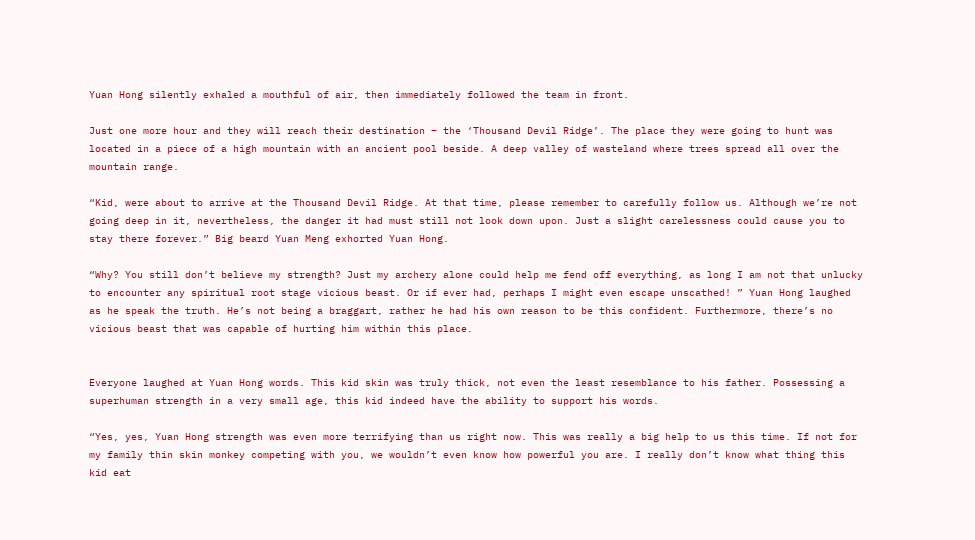Yuan Hong silently exhaled a mouthful of air, then immediately followed the team in front.

Just one more hour and they will reach their destination – the ‘Thousand Devil Ridge’. The place they were going to hunt was located in a piece of a high mountain with an ancient pool beside. A deep valley of wasteland where trees spread all over the mountain range.

“Kid, were about to arrive at the Thousand Devil Ridge. At that time, please remember to carefully follow us. Although we’re not going deep in it, nevertheless, the danger it had must still not look down upon. Just a slight carelessness could cause you to stay there forever.” Big beard Yuan Meng exhorted Yuan Hong.

“Why? You still don’t believe my strength? Just my archery alone could help me fend off everything, as long I am not that unlucky to encounter any spiritual root stage vicious beast. Or if ever had, perhaps I might even escape unscathed! ” Yuan Hong laughed as he speak the truth. He’s not being a braggart, rather he had his own reason to be this confident. Furthermore, there’s no vicious beast that was capable of hurting him within this place.


Everyone laughed at Yuan Hong words. This kid skin was truly thick, not even the least resemblance to his father. Possessing a superhuman strength in a very small age, this kid indeed have the ability to support his words.

“Yes, yes, Yuan Hong strength was even more terrifying than us right now. This was really a big help to us this time. If not for my family thin skin monkey competing with you, we wouldn’t even know how powerful you are. I really don’t know what thing this kid eat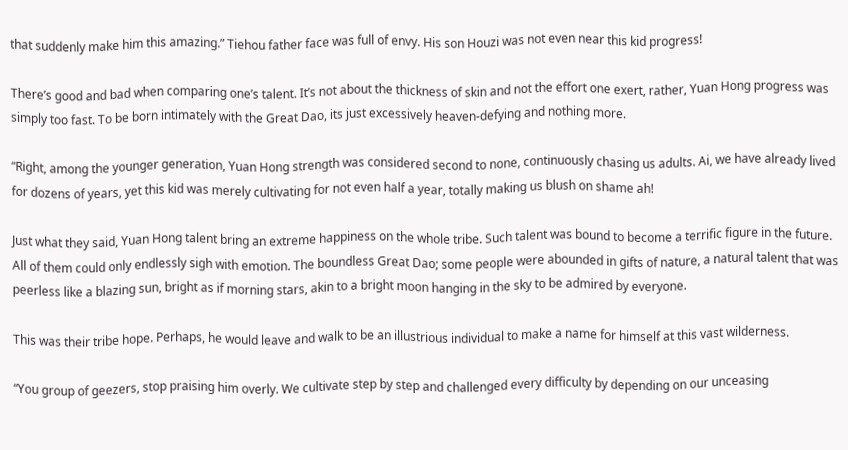that suddenly make him this amazing.” Tiehou father face was full of envy. His son Houzi was not even near this kid progress!

There’s good and bad when comparing one’s talent. It’s not about the thickness of skin and not the effort one exert, rather, Yuan Hong progress was simply too fast. To be born intimately with the Great Dao, its just excessively heaven-defying and nothing more.

“Right, among the younger generation, Yuan Hong strength was considered second to none, continuously chasing us adults. Ai, we have already lived for dozens of years, yet this kid was merely cultivating for not even half a year, totally making us blush on shame ah!

Just what they said, Yuan Hong talent bring an extreme happiness on the whole tribe. Such talent was bound to become a terrific figure in the future. All of them could only endlessly sigh with emotion. The boundless Great Dao; some people were abounded in gifts of nature, a natural talent that was peerless like a blazing sun, bright as if morning stars, akin to a bright moon hanging in the sky to be admired by everyone.

This was their tribe hope. Perhaps, he would leave and walk to be an illustrious individual to make a name for himself at this vast wilderness.

“You group of geezers, stop praising him overly. We cultivate step by step and challenged every difficulty by depending on our unceasing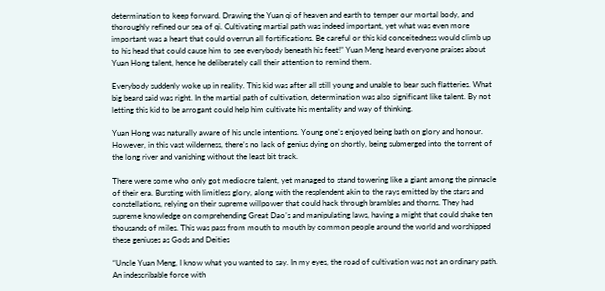determination to keep forward. Drawing the Yuan qi of heaven and earth to temper our mortal body, and thoroughly refined our sea of qi. Cultivating martial path was indeed important, yet what was even more important was a heart that could overrun all fortifications. Be careful or this kid conceitedness would climb up to his head that could cause him to see everybody beneath his feet!” Yuan Meng heard everyone praises about Yuan Hong talent, hence he deliberately call their attention to remind them.

Everybody suddenly woke up in reality. This kid was after all still young and unable to bear such flatteries. What big beard said was right. In the martial path of cultivation, determination was also significant like talent. By not letting this kid to be arrogant could help him cultivate his mentality and way of thinking.

Yuan Hong was naturally aware of his uncle intentions. Young one’s enjoyed being bath on glory and honour. However, in this vast wilderness, there’s no lack of genius dying on shortly, being submerged into the torrent of the long river and vanishing without the least bit track.

There were some who only got mediocre talent, yet managed to stand towering like a giant among the pinnacle of their era. Bursting with limitless glory, along with the resplendent akin to the rays emitted by the stars and constellations, relying on their supreme willpower that could hack through brambles and thorns. They had supreme knowledge on comprehending Great Dao’s and manipulating laws, having a might that could shake ten thousands of miles. This was pass from mouth to mouth by common people around the world and worshipped these geniuses as Gods and Deities

“Uncle Yuan Meng, I know what you wanted to say. In my eyes, the road of cultivation was not an ordinary path. An indescribable force with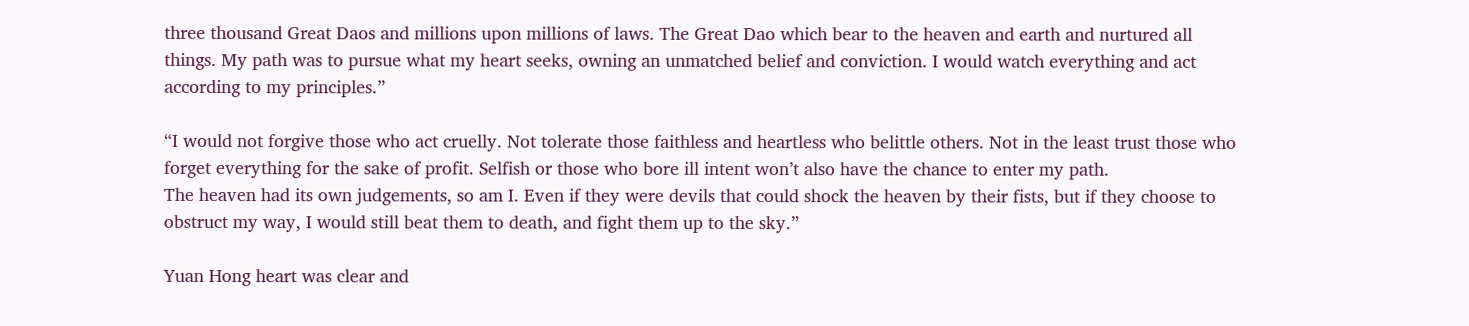three thousand Great Daos and millions upon millions of laws. The Great Dao which bear to the heaven and earth and nurtured all things. My path was to pursue what my heart seeks, owning an unmatched belief and conviction. I would watch everything and act according to my principles.”

“I would not forgive those who act cruelly. Not tolerate those faithless and heartless who belittle others. Not in the least trust those who forget everything for the sake of profit. Selfish or those who bore ill intent won’t also have the chance to enter my path.
The heaven had its own judgements, so am I. Even if they were devils that could shock the heaven by their fists, but if they choose to obstruct my way, I would still beat them to death, and fight them up to the sky.”

Yuan Hong heart was clear and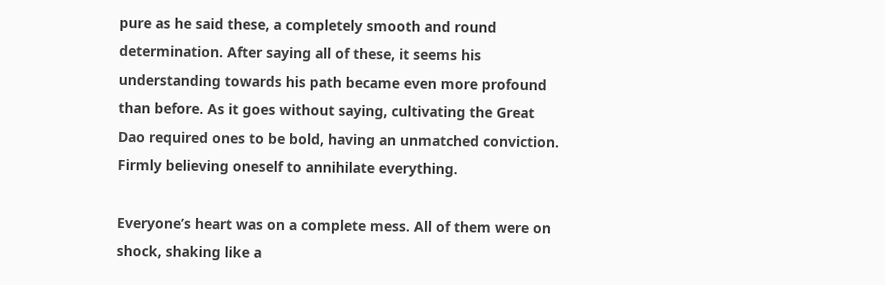pure as he said these, a completely smooth and round determination. After saying all of these, it seems his understanding towards his path became even more profound than before. As it goes without saying, cultivating the Great Dao required ones to be bold, having an unmatched conviction. Firmly believing oneself to annihilate everything.

Everyone’s heart was on a complete mess. All of them were on shock, shaking like a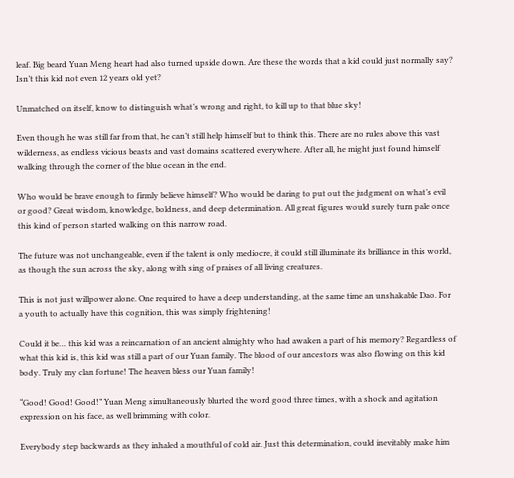leaf. Big beard Yuan Meng heart had also turned upside down. Are these the words that a kid could just normally say? Isn’t this kid not even 12 years old yet?

Unmatched on itself, know to distinguish what’s wrong and right, to kill up to that blue sky!

Even though he was still far from that, he can’t still help himself but to think this. There are no rules above this vast wilderness, as endless vicious beasts and vast domains scattered everywhere. After all, he might just found himself walking through the corner of the blue ocean in the end.

Who would be brave enough to firmly believe himself? Who would be daring to put out the judgment on what’s evil or good? Great wisdom, knowledge, boldness, and deep determination. All great figures would surely turn pale once this kind of person started walking on this narrow road.

The future was not unchangeable, even if the talent is only mediocre, it could still illuminate its brilliance in this world, as though the sun across the sky, along with sing of praises of all living creatures.

This is not just willpower alone. One required to have a deep understanding, at the same time an unshakable Dao. For a youth to actually have this cognition, this was simply frightening!

Could it be… this kid was a reincarnation of an ancient almighty who had awaken a part of his memory? Regardless of what this kid is, this kid was still a part of our Yuan family. The blood of our ancestors was also flowing on this kid body. Truly my clan fortune! The heaven bless our Yuan family!

“Good! Good! Good!” Yuan Meng simultaneously blurted the word good three times, with a shock and agitation expression on his face, as well brimming with color.

Everybody step backwards as they inhaled a mouthful of cold air. Just this determination, could inevitably make him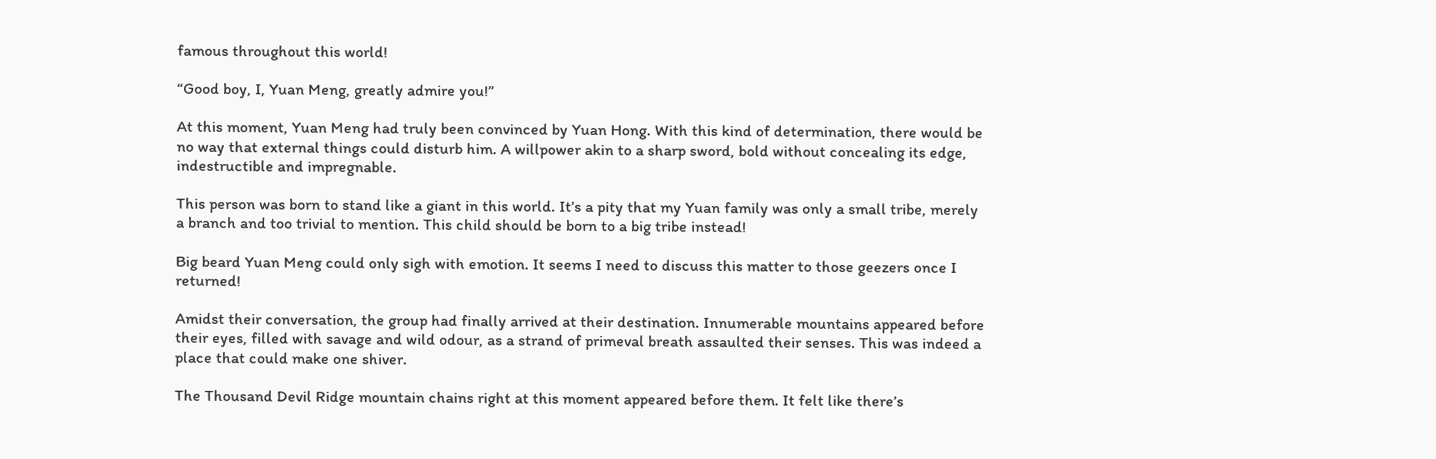famous throughout this world!

“Good boy, I, Yuan Meng, greatly admire you!”

At this moment, Yuan Meng had truly been convinced by Yuan Hong. With this kind of determination, there would be no way that external things could disturb him. A willpower akin to a sharp sword, bold without concealing its edge, indestructible and impregnable.

This person was born to stand like a giant in this world. It’s a pity that my Yuan family was only a small tribe, merely a branch and too trivial to mention. This child should be born to a big tribe instead!

Big beard Yuan Meng could only sigh with emotion. It seems I need to discuss this matter to those geezers once I returned!

Amidst their conversation, the group had finally arrived at their destination. Innumerable mountains appeared before their eyes, filled with savage and wild odour, as a strand of primeval breath assaulted their senses. This was indeed a place that could make one shiver.

The Thousand Devil Ridge mountain chains right at this moment appeared before them. It felt like there’s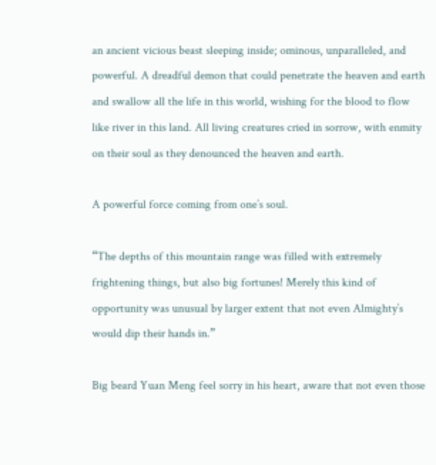an ancient vicious beast sleeping inside; ominous, unparalleled, and powerful. A dreadful demon that could penetrate the heaven and earth and swallow all the life in this world, wishing for the blood to flow like river in this land. All living creatures cried in sorrow, with enmity on their soul as they denounced the heaven and earth.

A powerful force coming from one’s soul.

“The depths of this mountain range was filled with extremely frightening things, but also big fortunes! Merely this kind of opportunity was unusual by larger extent that not even Almighty’s would dip their hands in.”

Big beard Yuan Meng feel sorry in his heart, aware that not even those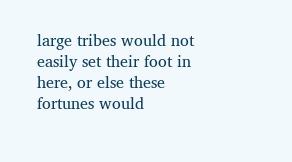large tribes would not easily set their foot in here, or else these fortunes would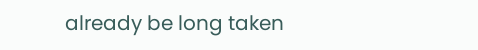already be long taken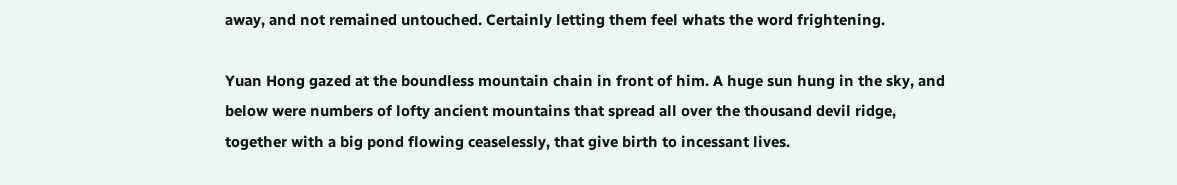away, and not remained untouched. Certainly letting them feel whats the word frightening.

Yuan Hong gazed at the boundless mountain chain in front of him. A huge sun hung in the sky, and below were numbers of lofty ancient mountains that spread all over the thousand devil ridge, together with a big pond flowing ceaselessly, that give birth to incessant lives.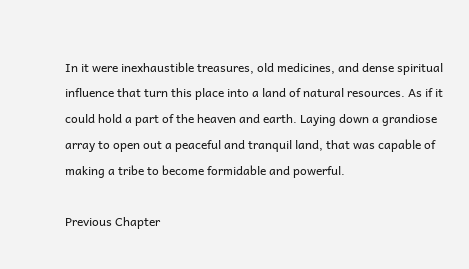In it were inexhaustible treasures, old medicines, and dense spiritual influence that turn this place into a land of natural resources. As if it could hold a part of the heaven and earth. Laying down a grandiose array to open out a peaceful and tranquil land, that was capable of making a tribe to become formidable and powerful.

Previous Chapter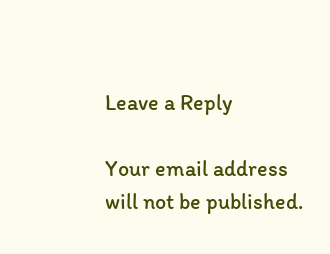Leave a Reply

Your email address will not be published.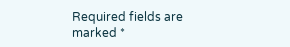Required fields are marked *